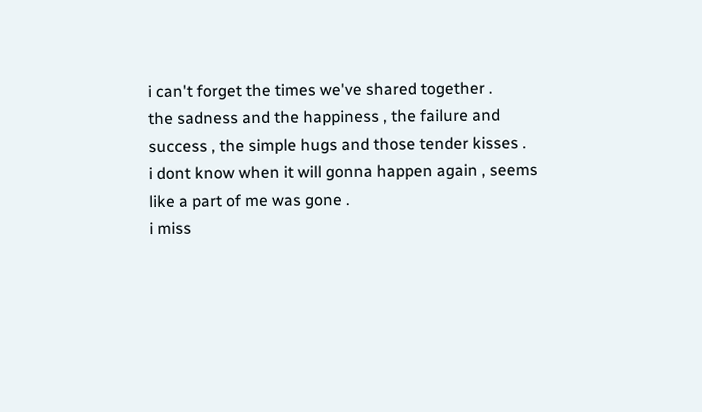i can't forget the times we've shared together .
the sadness and the happiness , the failure and success , the simple hugs and those tender kisses .
i dont know when it will gonna happen again , seems like a part of me was gone .
i miss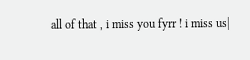all of that , i miss you fyrr ! i miss us|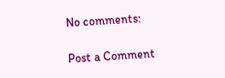No comments:

Post a Comment